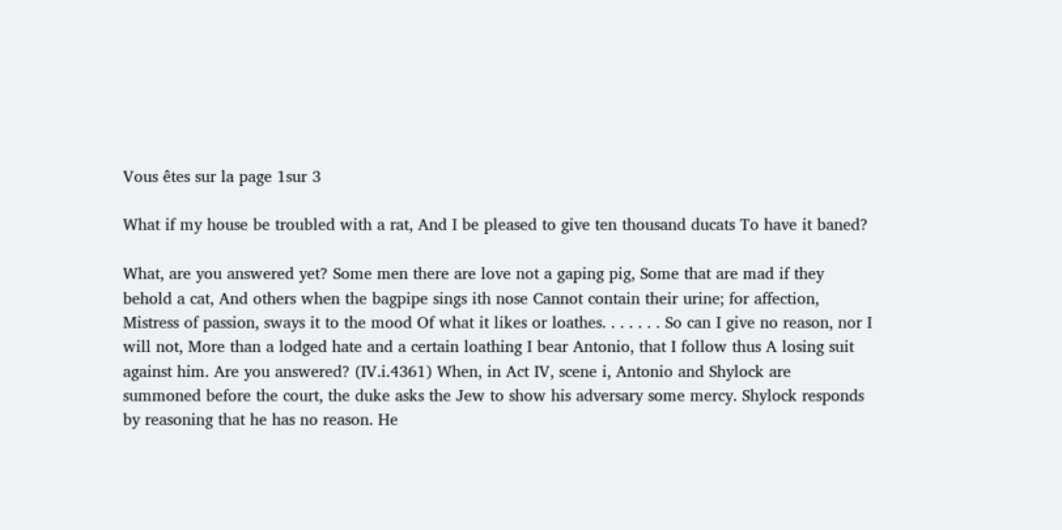Vous êtes sur la page 1sur 3

What if my house be troubled with a rat, And I be pleased to give ten thousand ducats To have it baned?

What, are you answered yet? Some men there are love not a gaping pig, Some that are mad if they behold a cat, And others when the bagpipe sings ith nose Cannot contain their urine; for affection, Mistress of passion, sways it to the mood Of what it likes or loathes. . . . . . . So can I give no reason, nor I will not, More than a lodged hate and a certain loathing I bear Antonio, that I follow thus A losing suit against him. Are you answered? (IV.i.4361) When, in Act IV, scene i, Antonio and Shylock are summoned before the court, the duke asks the Jew to show his adversary some mercy. Shylock responds by reasoning that he has no reason. He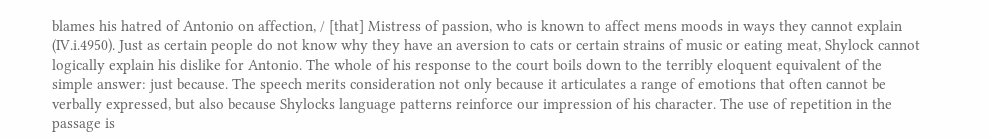blames his hatred of Antonio on affection, / [that] Mistress of passion, who is known to affect mens moods in ways they cannot explain (IV.i.4950). Just as certain people do not know why they have an aversion to cats or certain strains of music or eating meat, Shylock cannot logically explain his dislike for Antonio. The whole of his response to the court boils down to the terribly eloquent equivalent of the simple answer: just because. The speech merits consideration not only because it articulates a range of emotions that often cannot be verbally expressed, but also because Shylocks language patterns reinforce our impression of his character. The use of repetition in the passage is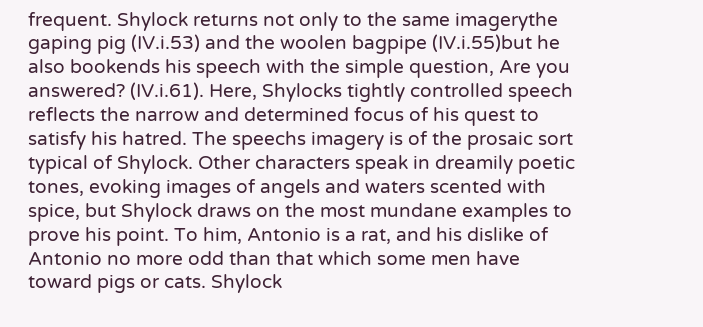frequent. Shylock returns not only to the same imagerythe gaping pig (IV.i.53) and the woolen bagpipe (IV.i.55)but he also bookends his speech with the simple question, Are you answered? (IV.i.61). Here, Shylocks tightly controlled speech reflects the narrow and determined focus of his quest to satisfy his hatred. The speechs imagery is of the prosaic sort typical of Shylock. Other characters speak in dreamily poetic tones, evoking images of angels and waters scented with spice, but Shylock draws on the most mundane examples to prove his point. To him, Antonio is a rat, and his dislike of Antonio no more odd than that which some men have toward pigs or cats. Shylock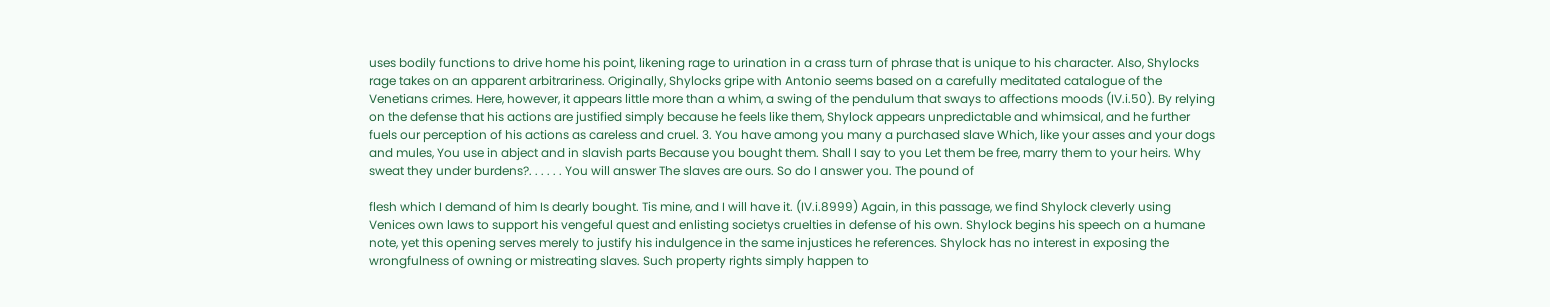uses bodily functions to drive home his point, likening rage to urination in a crass turn of phrase that is unique to his character. Also, Shylocks rage takes on an apparent arbitrariness. Originally, Shylocks gripe with Antonio seems based on a carefully meditated catalogue of the Venetians crimes. Here, however, it appears little more than a whim, a swing of the pendulum that sways to affections moods (IV.i.50). By relying on the defense that his actions are justified simply because he feels like them, Shylock appears unpredictable and whimsical, and he further fuels our perception of his actions as careless and cruel. 3. You have among you many a purchased slave Which, like your asses and your dogs and mules, You use in abject and in slavish parts Because you bought them. Shall I say to you Let them be free, marry them to your heirs. Why sweat they under burdens?. . . . . . You will answer The slaves are ours. So do I answer you. The pound of

flesh which I demand of him Is dearly bought. Tis mine, and I will have it. (IV.i.8999) Again, in this passage, we find Shylock cleverly using Venices own laws to support his vengeful quest and enlisting societys cruelties in defense of his own. Shylock begins his speech on a humane note, yet this opening serves merely to justify his indulgence in the same injustices he references. Shylock has no interest in exposing the wrongfulness of owning or mistreating slaves. Such property rights simply happen to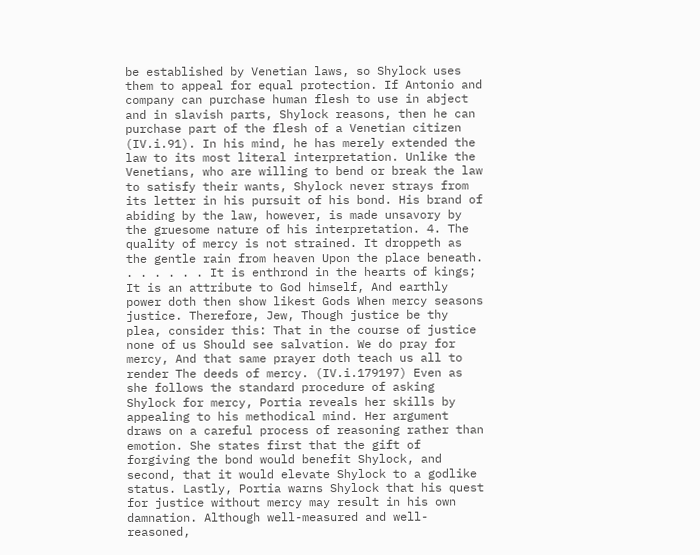be established by Venetian laws, so Shylock uses them to appeal for equal protection. If Antonio and company can purchase human flesh to use in abject and in slavish parts, Shylock reasons, then he can purchase part of the flesh of a Venetian citizen (IV.i.91). In his mind, he has merely extended the law to its most literal interpretation. Unlike the Venetians, who are willing to bend or break the law to satisfy their wants, Shylock never strays from its letter in his pursuit of his bond. His brand of abiding by the law, however, is made unsavory by the gruesome nature of his interpretation. 4. The quality of mercy is not strained. It droppeth as the gentle rain from heaven Upon the place beneath. . . . . . . It is enthrond in the hearts of kings; It is an attribute to God himself, And earthly power doth then show likest Gods When mercy seasons justice. Therefore, Jew, Though justice be thy plea, consider this: That in the course of justice none of us Should see salvation. We do pray for mercy, And that same prayer doth teach us all to render The deeds of mercy. (IV.i.179197) Even as she follows the standard procedure of asking Shylock for mercy, Portia reveals her skills by appealing to his methodical mind. Her argument draws on a careful process of reasoning rather than emotion. She states first that the gift of forgiving the bond would benefit Shylock, and second, that it would elevate Shylock to a godlike status. Lastly, Portia warns Shylock that his quest for justice without mercy may result in his own damnation. Although well-measured and well-reasoned,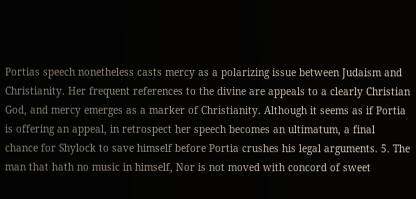Portias speech nonetheless casts mercy as a polarizing issue between Judaism and Christianity. Her frequent references to the divine are appeals to a clearly Christian God, and mercy emerges as a marker of Christianity. Although it seems as if Portia is offering an appeal, in retrospect her speech becomes an ultimatum, a final chance for Shylock to save himself before Portia crushes his legal arguments. 5. The man that hath no music in himself, Nor is not moved with concord of sweet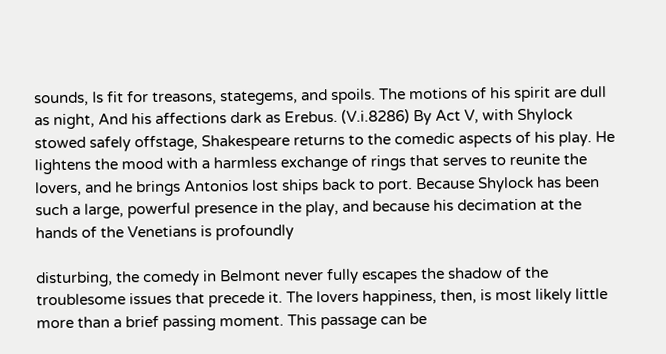sounds, Is fit for treasons, stategems, and spoils. The motions of his spirit are dull as night, And his affections dark as Erebus. (V.i.8286) By Act V, with Shylock stowed safely offstage, Shakespeare returns to the comedic aspects of his play. He lightens the mood with a harmless exchange of rings that serves to reunite the lovers, and he brings Antonios lost ships back to port. Because Shylock has been such a large, powerful presence in the play, and because his decimation at the hands of the Venetians is profoundly

disturbing, the comedy in Belmont never fully escapes the shadow of the troublesome issues that precede it. The lovers happiness, then, is most likely little more than a brief passing moment. This passage can be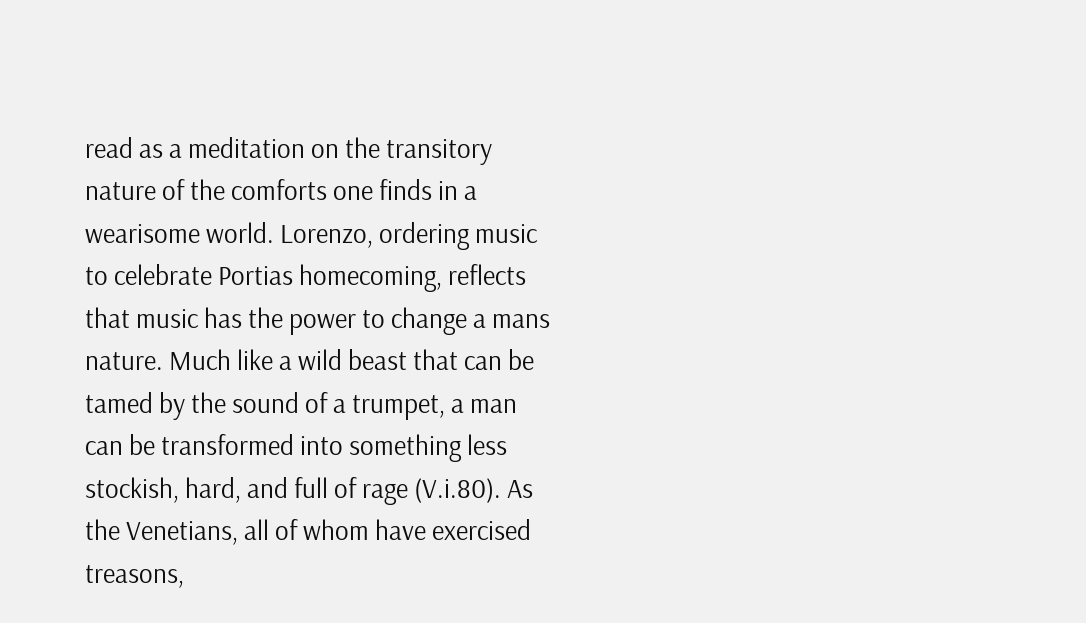read as a meditation on the transitory nature of the comforts one finds in a wearisome world. Lorenzo, ordering music to celebrate Portias homecoming, reflects that music has the power to change a mans nature. Much like a wild beast that can be tamed by the sound of a trumpet, a man can be transformed into something less stockish, hard, and full of rage (V.i.80). As the Venetians, all of whom have exercised treasons,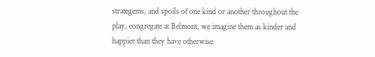strategems, and spoils of one kind or another throughout the play, congregate at Belmont, we imagine them as kinder and happier than they have otherwise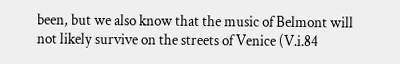been, but we also know that the music of Belmont will not likely survive on the streets of Venice (V.i.84